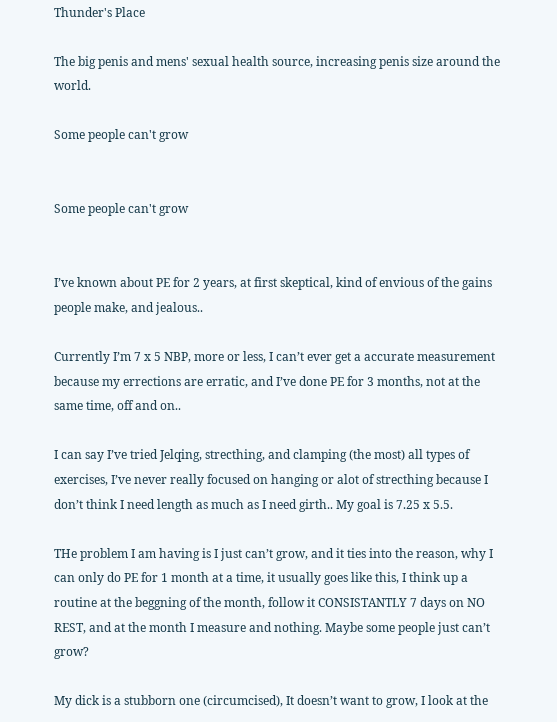Thunder's Place

The big penis and mens' sexual health source, increasing penis size around the world.

Some people can't grow


Some people can't grow


I’ve known about PE for 2 years, at first skeptical, kind of envious of the gains people make, and jealous..

Currently I’m 7 x 5 NBP, more or less, I can’t ever get a accurate measurement because my errections are erratic, and I’ve done PE for 3 months, not at the same time, off and on..

I can say I’ve tried Jelqing, strecthing, and clamping (the most) all types of exercises, I’ve never really focused on hanging or alot of strecthing because I don’t think I need length as much as I need girth.. My goal is 7.25 x 5.5.

THe problem I am having is I just can’t grow, and it ties into the reason, why I can only do PE for 1 month at a time, it usually goes like this, I think up a routine at the beggning of the month, follow it CONSISTANTLY 7 days on NO REST, and at the month I measure and nothing. Maybe some people just can’t grow?

My dick is a stubborn one (circumcised), It doesn’t want to grow, I look at the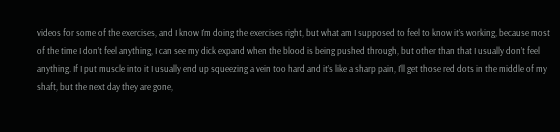videos for some of the exercises, and I know I’m doing the exercises right, but what am I supposed to feel to know it’s working, because most of the time I don’t feel anything, I can see my dick expand when the blood is being pushed through, but other than that I usually don’t feel anything. If I put muscle into it I usually end up squeezing a vein too hard and it’s like a sharp pain, I’ll get those red dots in the middle of my shaft, but the next day they are gone,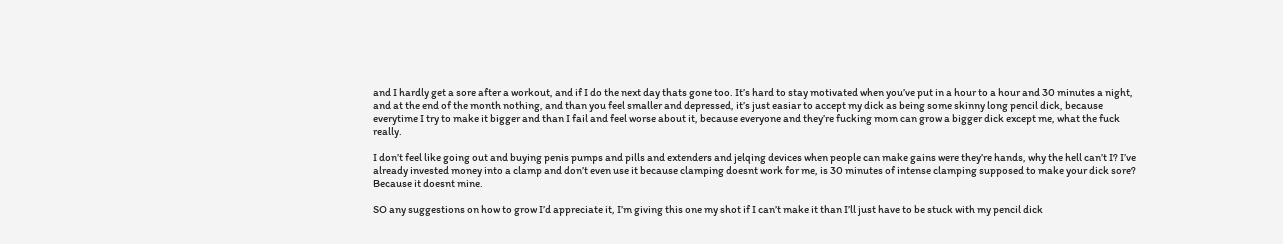and I hardly get a sore after a workout, and if I do the next day thats gone too. It’s hard to stay motivated when you’ve put in a hour to a hour and 30 minutes a night, and at the end of the month nothing, and than you feel smaller and depressed, it’s just easiar to accept my dick as being some skinny long pencil dick, because everytime I try to make it bigger and than I fail and feel worse about it, because everyone and they’re fucking mom can grow a bigger dick except me, what the fuck really.

I don’t feel like going out and buying penis pumps and pills and extenders and jelqing devices when people can make gains were they’re hands, why the hell can’t I? I’ve already invested money into a clamp and don’t even use it because clamping doesnt work for me, is 30 minutes of intense clamping supposed to make your dick sore? Because it doesnt mine.

SO any suggestions on how to grow I’d appreciate it, I’m giving this one my shot if I can’t make it than I’ll just have to be stuck with my pencil dick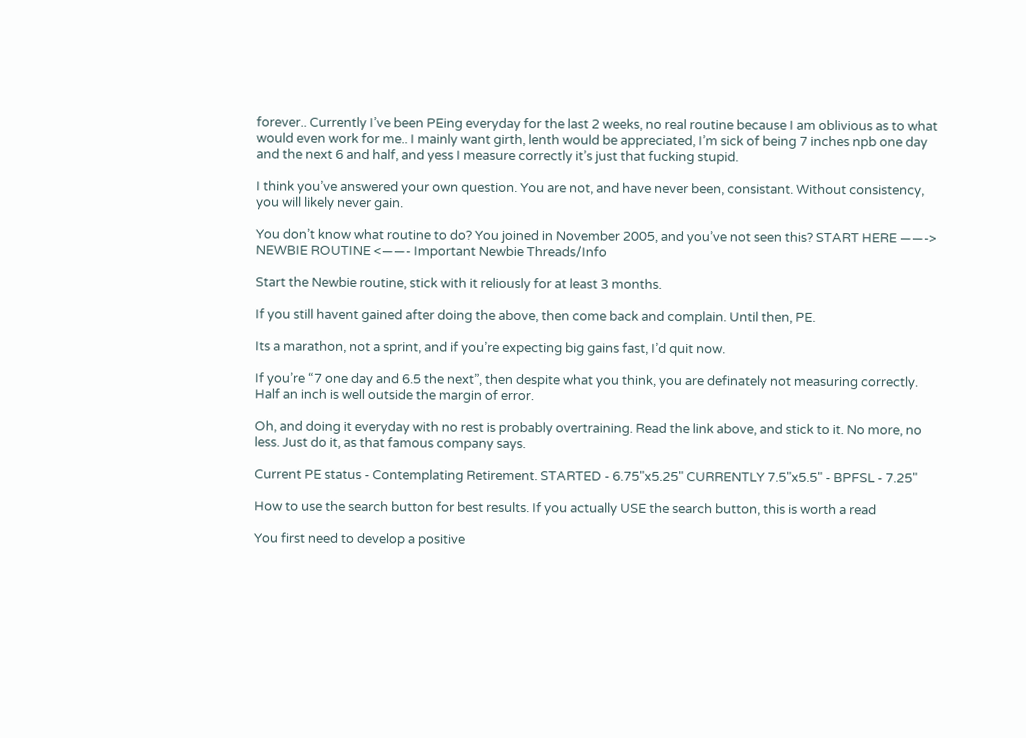forever.. Currently I’ve been PEing everyday for the last 2 weeks, no real routine because I am oblivious as to what would even work for me.. I mainly want girth, lenth would be appreciated, I’m sick of being 7 inches npb one day and the next 6 and half, and yess I measure correctly it’s just that fucking stupid.

I think you’ve answered your own question. You are not, and have never been, consistant. Without consistency, you will likely never gain.

You don’t know what routine to do? You joined in November 2005, and you’ve not seen this? START HERE ——-> NEWBIE ROUTINE <——- Important Newbie Threads/Info

Start the Newbie routine, stick with it reliously for at least 3 months.

If you still havent gained after doing the above, then come back and complain. Until then, PE.

Its a marathon, not a sprint, and if you’re expecting big gains fast, I’d quit now.

If you’re “7 one day and 6.5 the next”, then despite what you think, you are definately not measuring correctly. Half an inch is well outside the margin of error.

Oh, and doing it everyday with no rest is probably overtraining. Read the link above, and stick to it. No more, no less. Just do it, as that famous company says.

Current PE status - Contemplating Retirement. STARTED - 6.75"x5.25" CURRENTLY 7.5"x5.5" - BPFSL - 7.25"

How to use the search button for best results. If you actually USE the search button, this is worth a read

You first need to develop a positive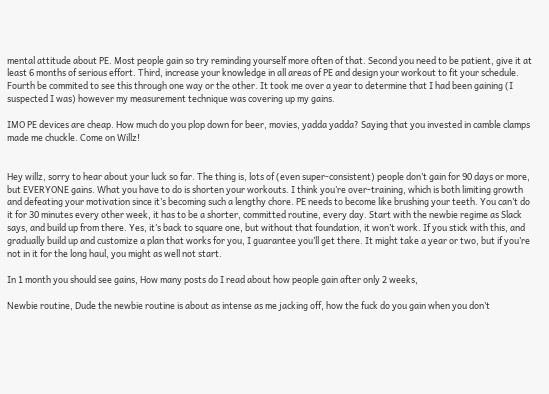mental attitude about PE. Most people gain so try reminding yourself more often of that. Second you need to be patient, give it at least 6 months of serious effort. Third, increase your knowledge in all areas of PE and design your workout to fit your schedule. Fourth be commited to see this through one way or the other. It took me over a year to determine that I had been gaining (I suspected I was) however my measurement technique was covering up my gains.

IMO PE devices are cheap. How much do you plop down for beer, movies, yadda yadda? Saying that you invested in camble clamps made me chuckle. Come on Willz!


Hey willz, sorry to hear about your luck so far. The thing is, lots of (even super-consistent) people don’t gain for 90 days or more, but EVERYONE gains. What you have to do is shorten your workouts. I think you’re over-training, which is both limiting growth and defeating your motivation since it’s becoming such a lengthy chore. PE needs to become like brushing your teeth. You can’t do it for 30 minutes every other week, it has to be a shorter, committed routine, every day. Start with the newbie regime as Slack says, and build up from there. Yes, it’s back to square one, but without that foundation, it won’t work. If you stick with this, and gradually build up and customize a plan that works for you, I guarantee you’ll get there. It might take a year or two, but if you’re not in it for the long haul, you might as well not start.

In 1 month you should see gains, How many posts do I read about how people gain after only 2 weeks,

Newbie routine, Dude the newbie routine is about as intense as me jacking off, how the fuck do you gain when you don’t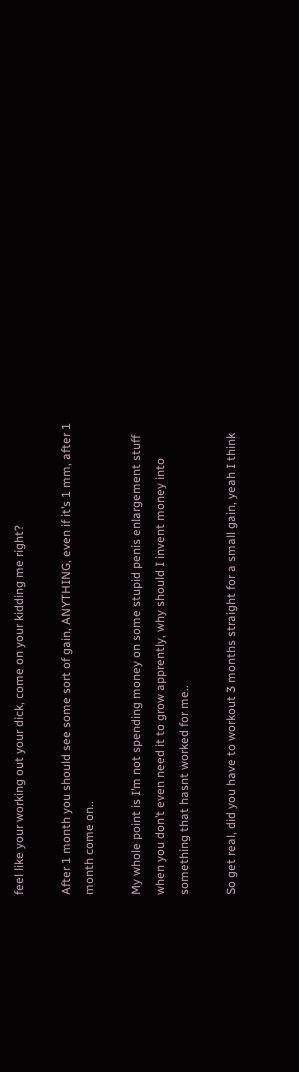feel like your working out your dick, come on your kidding me right?

After 1 month you should see some sort of gain, ANYTHING, even if it’s 1 mm, after 1 month come on..

My whole point is I’m not spending money on some stupid penis enlargement stuff when you don’t even need it to grow apprently, why should I invent money into something that hasnt worked for me..

So get real, did you have to workout 3 months straight for a small gain, yeah I think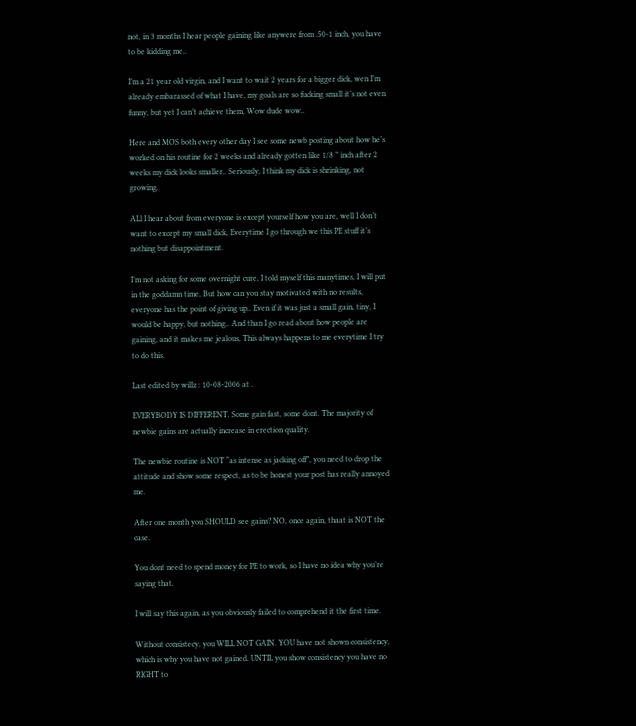not, in 3 months I hear people gaining like anywere from .50-1 inch, you have to be kidding me..

I’m a 21 year old virgin, and I want to wait 2 years for a bigger dick, wen I’m already embarassed of what I have, my goals are so fucking small it’s not even funny, but yet I can’t achieve them, Wow dude wow..

Here and MOS both every other day I see some newb posting about how he’s worked on his routine for 2 weeks and already gotten like 1/8 ” inch after 2 weeks my dick looks smaller.. Seriously, I think my dick is shrinking, not growing.

ALl I hear about from everyone is except yourself how you are, well I don’t want to except my small dick, Everytime I go through we this PE stuff it’s nothing but disappointment.

I’m not asking for some overnight cure, I told myself this manytimes, I will put in the goddamn time, But how can you stay motivated with no results, everyone has the point of giving up.. Even if it was just a small gain, tiny, I would be happy, but nothing.. And than I go read about how people are gaining, and it makes me jealous, This always happens to me everytime I try to do this.

Last edited by willz : 10-08-2006 at .

EVERYBODY IS DIFFERENT. Some gain fast, some dont. The majority of newbie gains are actually increase in erection quality.

The newbie routine is NOT “as intense as jacking off”, you need to drop the attitude and show some respect, as to be honest your post has really annoyed me.

After one month you SHOULD see gains? NO, once again, thaat is NOT the case.

You dont need to spend money for PE to work, so I have no idea why you’re saying that.

I will say this again, as you obviously failed to comprehend it the first time.

Without consistecy, you WILL NOT GAIN. YOU have not shown consistency, which is why you have not gained. UNTIL you show consistency you have no RIGHT to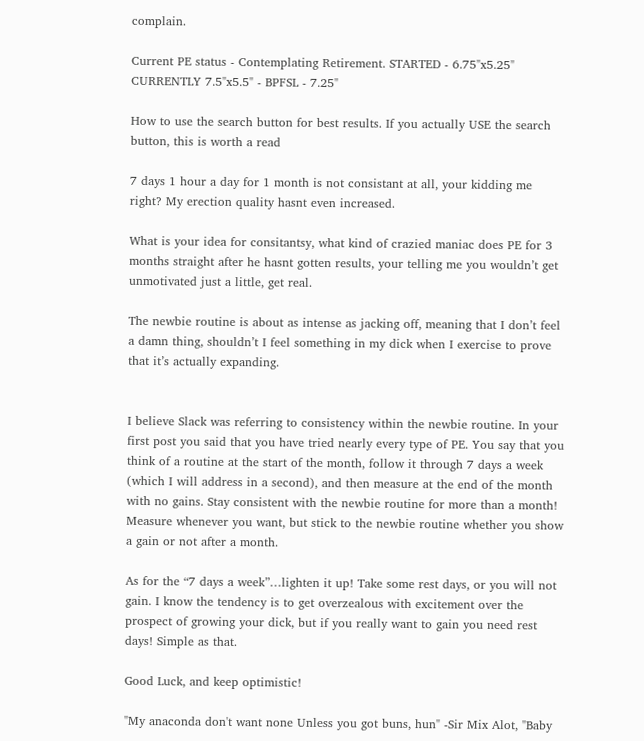complain.

Current PE status - Contemplating Retirement. STARTED - 6.75"x5.25" CURRENTLY 7.5"x5.5" - BPFSL - 7.25"

How to use the search button for best results. If you actually USE the search button, this is worth a read

7 days 1 hour a day for 1 month is not consistant at all, your kidding me right? My erection quality hasnt even increased.

What is your idea for consitantsy, what kind of crazied maniac does PE for 3 months straight after he hasnt gotten results, your telling me you wouldn’t get unmotivated just a little, get real.

The newbie routine is about as intense as jacking off, meaning that I don’t feel a damn thing, shouldn’t I feel something in my dick when I exercise to prove that it’s actually expanding.


I believe Slack was referring to consistency within the newbie routine. In your first post you said that you have tried nearly every type of PE. You say that you think of a routine at the start of the month, follow it through 7 days a week (which I will address in a second), and then measure at the end of the month with no gains. Stay consistent with the newbie routine for more than a month! Measure whenever you want, but stick to the newbie routine whether you show a gain or not after a month.

As for the “7 days a week”…lighten it up! Take some rest days, or you will not gain. I know the tendency is to get overzealous with excitement over the prospect of growing your dick, but if you really want to gain you need rest days! Simple as that.

Good Luck, and keep optimistic!

"My anaconda don't want none Unless you got buns, hun" -Sir Mix Alot, "Baby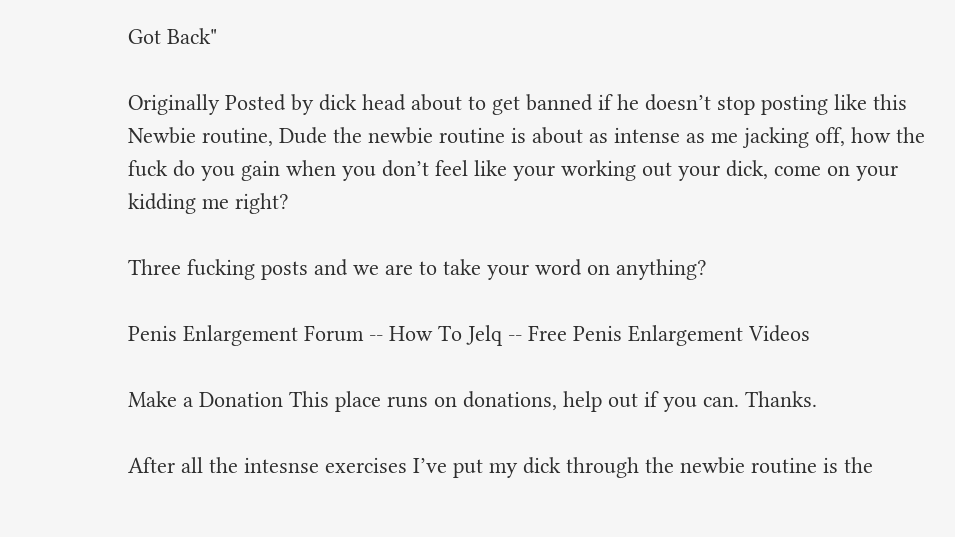Got Back"

Originally Posted by dick head about to get banned if he doesn’t stop posting like this
Newbie routine, Dude the newbie routine is about as intense as me jacking off, how the fuck do you gain when you don’t feel like your working out your dick, come on your kidding me right?

Three fucking posts and we are to take your word on anything?

Penis Enlargement Forum -- How To Jelq -- Free Penis Enlargement Videos

Make a Donation This place runs on donations, help out if you can. Thanks.

After all the intesnse exercises I’ve put my dick through the newbie routine is the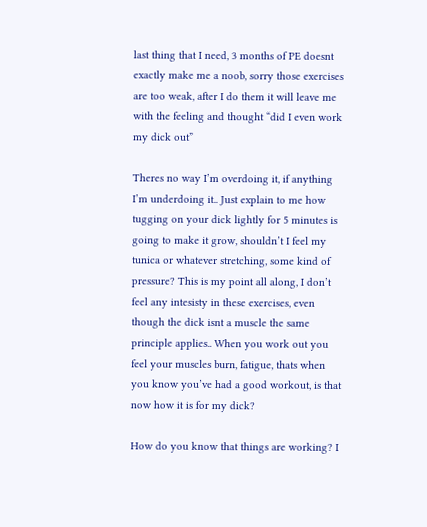last thing that I need, 3 months of PE doesnt exactly make me a noob, sorry those exercises are too weak, after I do them it will leave me with the feeling and thought “did I even work my dick out”

Theres no way I’m overdoing it, if anything I’m underdoing it.. Just explain to me how tugging on your dick lightly for 5 minutes is going to make it grow, shouldn’t I feel my tunica or whatever stretching, some kind of pressure? This is my point all along, I don’t feel any intesisty in these exercises, even though the dick isnt a muscle the same principle applies.. When you work out you feel your muscles burn, fatigue, thats when you know you’ve had a good workout, is that now how it is for my dick?

How do you know that things are working? I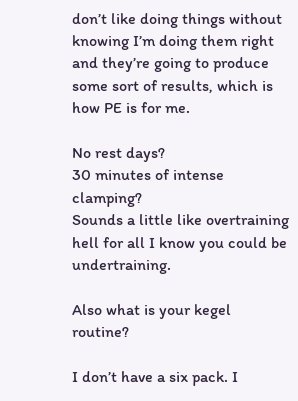don’t like doing things without knowing I’m doing them right and they’re going to produce some sort of results, which is how PE is for me.

No rest days?
30 minutes of intense clamping?
Sounds a little like overtraining hell for all I know you could be undertraining.

Also what is your kegel routine?

I don’t have a six pack. I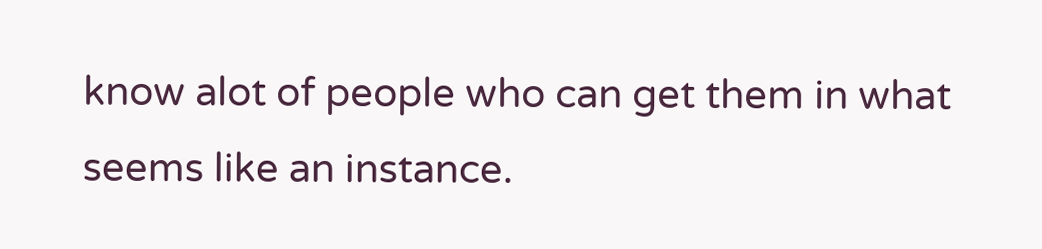know alot of people who can get them in what seems like an instance.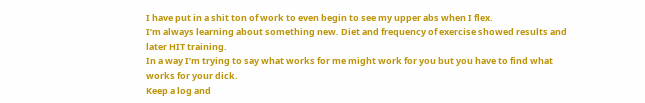I have put in a shit ton of work to even begin to see my upper abs when I flex.
I’m always learning about something new. Diet and frequency of exercise showed results and later HIT training.
In a way I’m trying to say what works for me might work for you but you have to find what works for your dick.
Keep a log and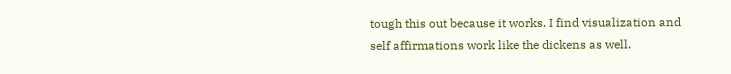tough this out because it works. I find visualization and self affirmations work like the dickens as well.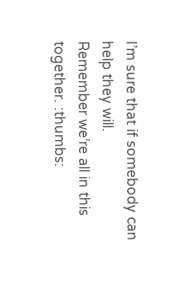I’m sure that if somebody can help they will.
Remember we’re all in this together. :thumbs: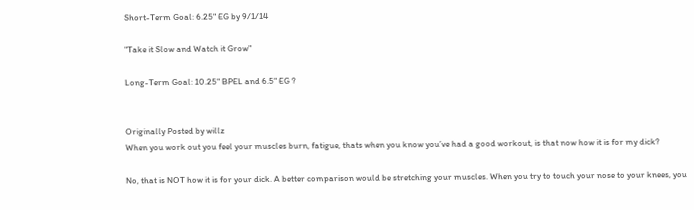Short-Term Goal: 6.25" EG by 9/1/14

"Take it Slow and Watch it Grow"

Long-Term Goal: 10.25" BPEL and 6.5" EG ?


Originally Posted by willz
When you work out you feel your muscles burn, fatigue, thats when you know you’ve had a good workout, is that now how it is for my dick?

No, that is NOT how it is for your dick. A better comparison would be stretching your muscles. When you try to touch your nose to your knees, you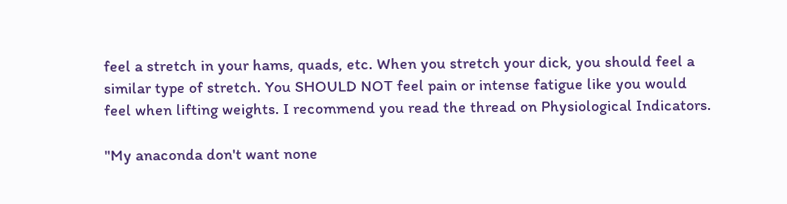feel a stretch in your hams, quads, etc. When you stretch your dick, you should feel a similar type of stretch. You SHOULD NOT feel pain or intense fatigue like you would feel when lifting weights. I recommend you read the thread on Physiological Indicators.

"My anaconda don't want none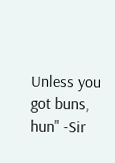Unless you got buns, hun" -Sir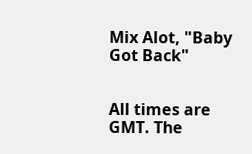Mix Alot, "Baby Got Back"


All times are GMT. The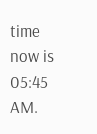time now is 05:45 AM.